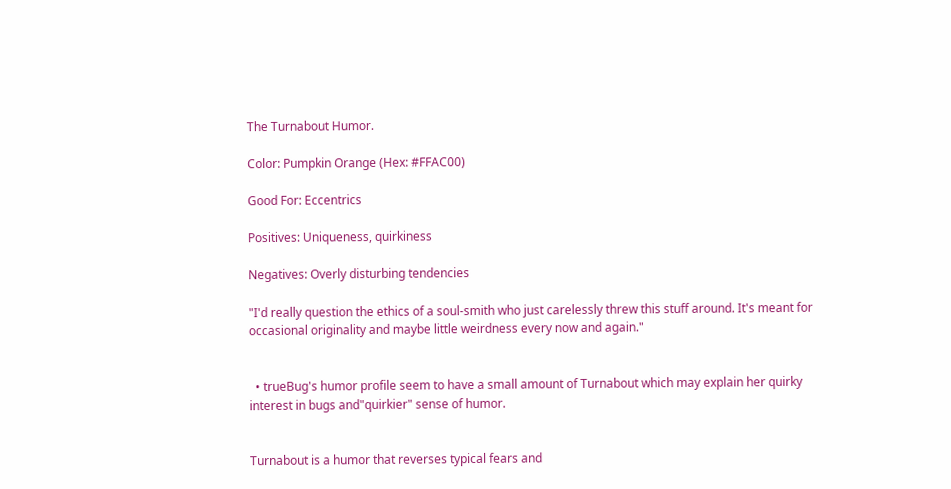The Turnabout Humor.

Color: Pumpkin Orange (Hex: #FFAC00)

Good For: Eccentrics

Positives: Uniqueness, quirkiness

Negatives: Overly disturbing tendencies

"I'd really question the ethics of a soul-smith who just carelessly threw this stuff around. It's meant for occasional originality and maybe little weirdness every now and again."


  • trueBug's humor profile seem to have a small amount of Turnabout which may explain her quirky interest in bugs and"quirkier" sense of humor.


Turnabout is a humor that reverses typical fears and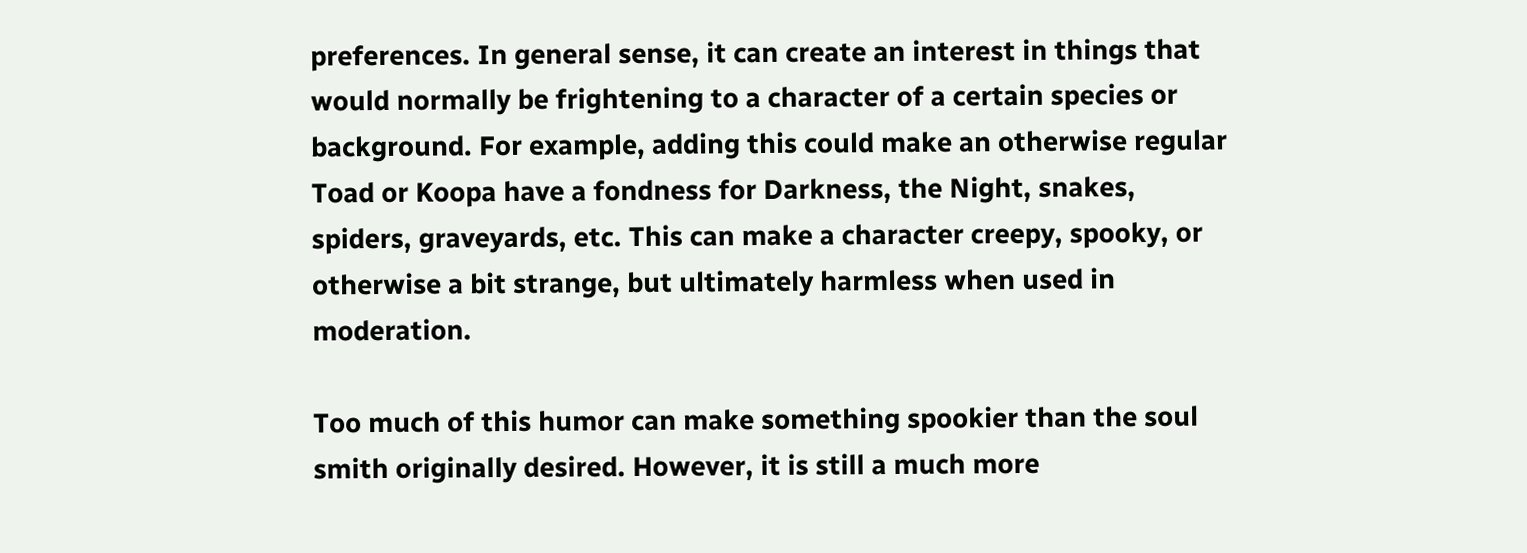preferences. In general sense, it can create an interest in things that would normally be frightening to a character of a certain species or background. For example, adding this could make an otherwise regular Toad or Koopa have a fondness for Darkness, the Night, snakes, spiders, graveyards, etc. This can make a character creepy, spooky, or otherwise a bit strange, but ultimately harmless when used in moderation.

Too much of this humor can make something spookier than the soul smith originally desired. However, it is still a much more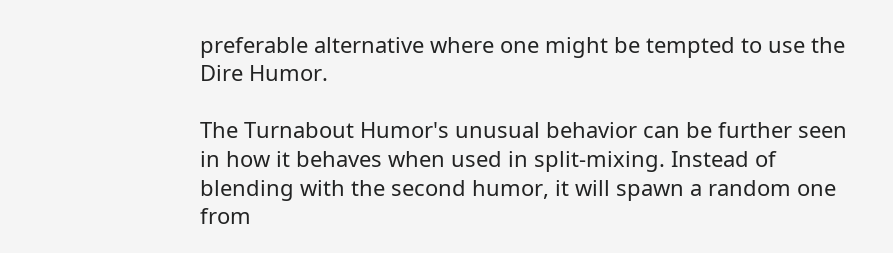preferable alternative where one might be tempted to use the Dire Humor.

The Turnabout Humor's unusual behavior can be further seen in how it behaves when used in split-mixing. Instead of blending with the second humor, it will spawn a random one from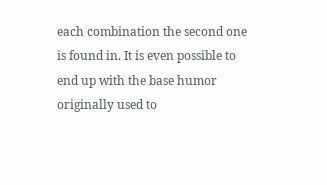each combination the second one is found in. It is even possible to end up with the base humor originally used to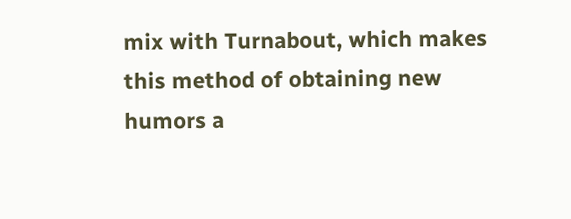mix with Turnabout, which makes this method of obtaining new humors a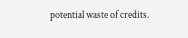potential waste of credits.